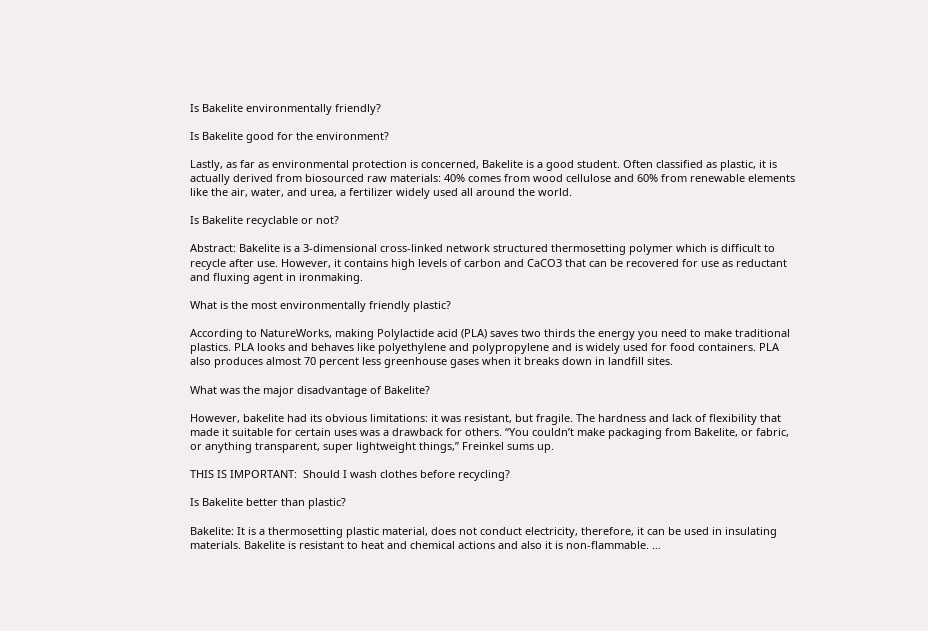Is Bakelite environmentally friendly?

Is Bakelite good for the environment?

Lastly, as far as environmental protection is concerned, Bakelite is a good student. Often classified as plastic, it is actually derived from biosourced raw materials: 40% comes from wood cellulose and 60% from renewable elements like the air, water, and urea, a fertilizer widely used all around the world.

Is Bakelite recyclable or not?

Abstract: Bakelite is a 3-dimensional cross-linked network structured thermosetting polymer which is difficult to recycle after use. However, it contains high levels of carbon and CaCO3 that can be recovered for use as reductant and fluxing agent in ironmaking.

What is the most environmentally friendly plastic?

According to NatureWorks, making Polylactide acid (PLA) saves two thirds the energy you need to make traditional plastics. PLA looks and behaves like polyethylene and polypropylene and is widely used for food containers. PLA also produces almost 70 percent less greenhouse gases when it breaks down in landfill sites.

What was the major disadvantage of Bakelite?

However, bakelite had its obvious limitations: it was resistant, but fragile. The hardness and lack of flexibility that made it suitable for certain uses was a drawback for others. “You couldn’t make packaging from Bakelite, or fabric, or anything transparent, super lightweight things,” Freinkel sums up.

THIS IS IMPORTANT:  Should I wash clothes before recycling?

Is Bakelite better than plastic?

Bakelite: It is a thermosetting plastic material, does not conduct electricity, therefore, it can be used in insulating materials. Bakelite is resistant to heat and chemical actions and also it is non-flammable. …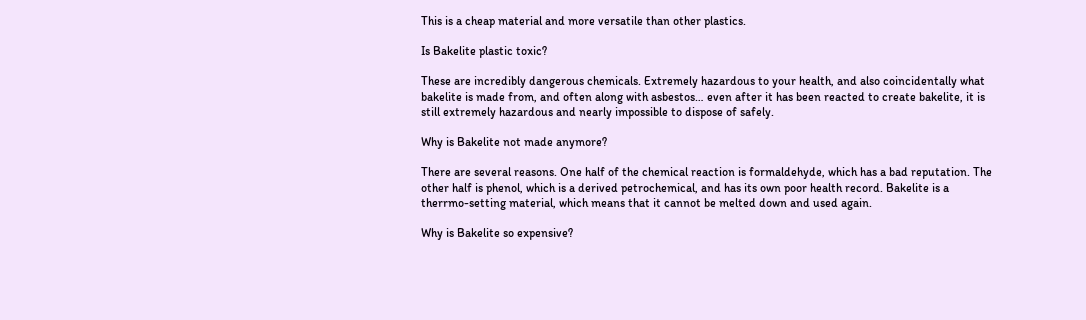This is a cheap material and more versatile than other plastics.

Is Bakelite plastic toxic?

These are incredibly dangerous chemicals. Extremely hazardous to your health, and also coincidentally what bakelite is made from, and often along with asbestos… even after it has been reacted to create bakelite, it is still extremely hazardous and nearly impossible to dispose of safely.

Why is Bakelite not made anymore?

There are several reasons. One half of the chemical reaction is formaldehyde, which has a bad reputation. The other half is phenol, which is a derived petrochemical, and has its own poor health record. Bakelite is a therrmo-setting material, which means that it cannot be melted down and used again.

Why is Bakelite so expensive?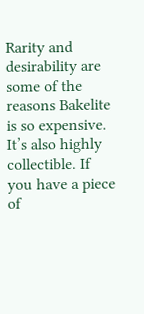Rarity and desirability are some of the reasons Bakelite is so expensive. It’s also highly collectible. If you have a piece of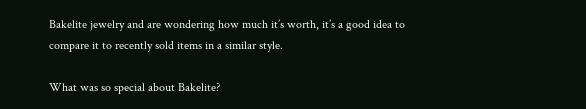Bakelite jewelry and are wondering how much it’s worth, it’s a good idea to compare it to recently sold items in a similar style.

What was so special about Bakelite?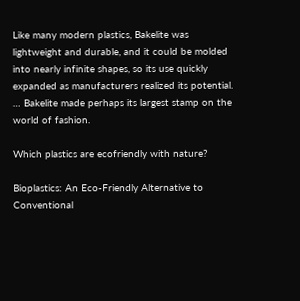Like many modern plastics, Bakelite was lightweight and durable, and it could be molded into nearly infinite shapes, so its use quickly expanded as manufacturers realized its potential. … Bakelite made perhaps its largest stamp on the world of fashion.

Which plastics are ecofriendly with nature?

Bioplastics: An Eco-Friendly Alternative to Conventional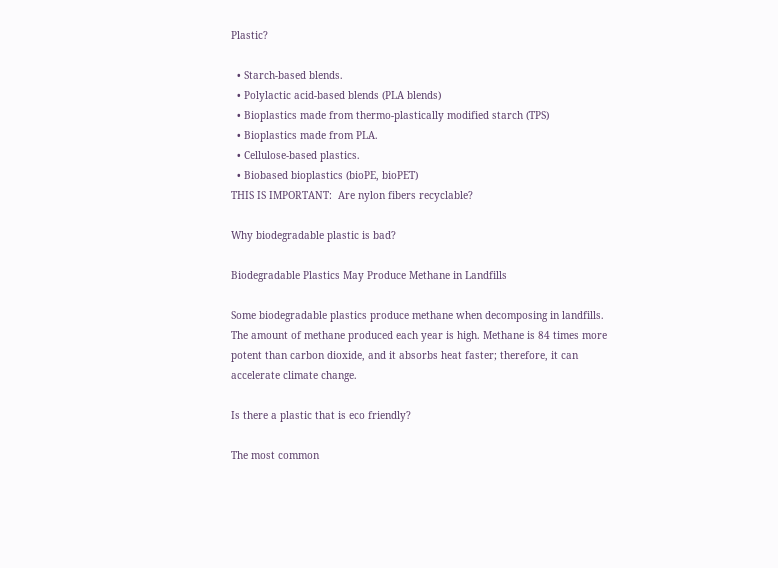Plastic?

  • Starch-based blends.
  • Polylactic acid-based blends (PLA blends)
  • Bioplastics made from thermo-plastically modified starch (TPS)
  • Bioplastics made from PLA.
  • Cellulose-based plastics.
  • Biobased bioplastics (bioPE, bioPET)
THIS IS IMPORTANT:  Are nylon fibers recyclable?

Why biodegradable plastic is bad?

Biodegradable Plastics May Produce Methane in Landfills

Some biodegradable plastics produce methane when decomposing in landfills. The amount of methane produced each year is high. Methane is 84 times more potent than carbon dioxide, and it absorbs heat faster; therefore, it can accelerate climate change.

Is there a plastic that is eco friendly?

The most common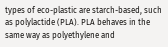types of eco-plastic are starch-based, such as polylactide (PLA). PLA behaves in the same way as polyethylene and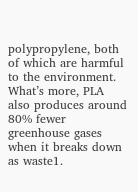polypropylene, both of which are harmful to the environment. What’s more, PLA also produces around 80% fewer greenhouse gases when it breaks down as waste1.